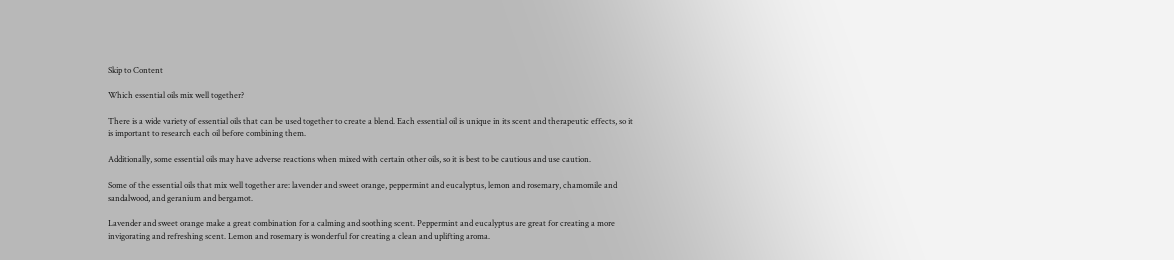Skip to Content

Which essential oils mix well together?

There is a wide variety of essential oils that can be used together to create a blend. Each essential oil is unique in its scent and therapeutic effects, so it is important to research each oil before combining them.

Additionally, some essential oils may have adverse reactions when mixed with certain other oils, so it is best to be cautious and use caution.

Some of the essential oils that mix well together are: lavender and sweet orange, peppermint and eucalyptus, lemon and rosemary, chamomile and sandalwood, and geranium and bergamot.

Lavender and sweet orange make a great combination for a calming and soothing scent. Peppermint and eucalyptus are great for creating a more invigorating and refreshing scent. Lemon and rosemary is wonderful for creating a clean and uplifting aroma.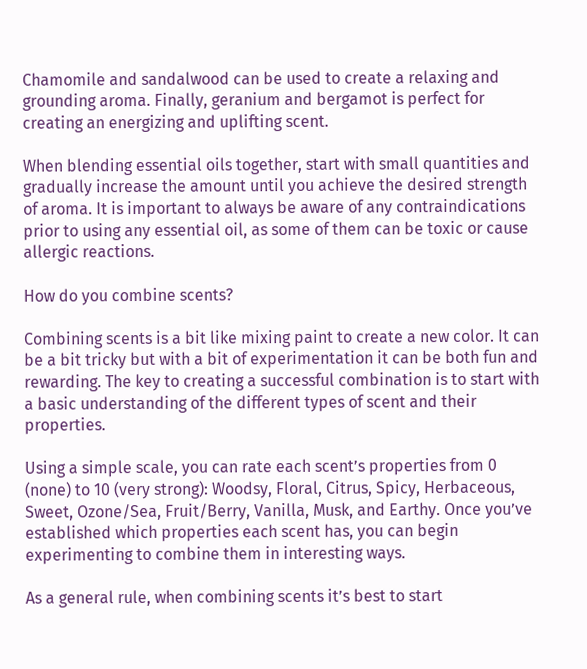Chamomile and sandalwood can be used to create a relaxing and grounding aroma. Finally, geranium and bergamot is perfect for creating an energizing and uplifting scent.

When blending essential oils together, start with small quantities and gradually increase the amount until you achieve the desired strength of aroma. It is important to always be aware of any contraindications prior to using any essential oil, as some of them can be toxic or cause allergic reactions.

How do you combine scents?

Combining scents is a bit like mixing paint to create a new color. It can be a bit tricky but with a bit of experimentation it can be both fun and rewarding. The key to creating a successful combination is to start with a basic understanding of the different types of scent and their properties.

Using a simple scale, you can rate each scent’s properties from 0 (none) to 10 (very strong): Woodsy, Floral, Citrus, Spicy, Herbaceous, Sweet, Ozone/Sea, Fruit/Berry, Vanilla, Musk, and Earthy. Once you’ve established which properties each scent has, you can begin experimenting to combine them in interesting ways.

As a general rule, when combining scents it’s best to start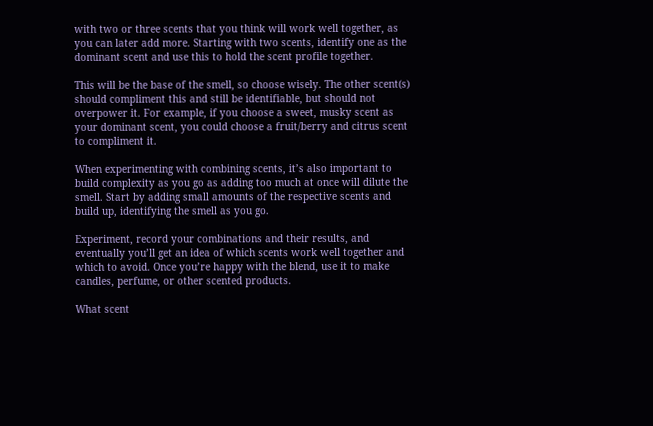with two or three scents that you think will work well together, as you can later add more. Starting with two scents, identify one as the dominant scent and use this to hold the scent profile together.

This will be the base of the smell, so choose wisely. The other scent(s) should compliment this and still be identifiable, but should not overpower it. For example, if you choose a sweet, musky scent as your dominant scent, you could choose a fruit/berry and citrus scent to compliment it.

When experimenting with combining scents, it’s also important to build complexity as you go as adding too much at once will dilute the smell. Start by adding small amounts of the respective scents and build up, identifying the smell as you go.

Experiment, record your combinations and their results, and eventually you’ll get an idea of which scents work well together and which to avoid. Once you’re happy with the blend, use it to make candles, perfume, or other scented products.

What scent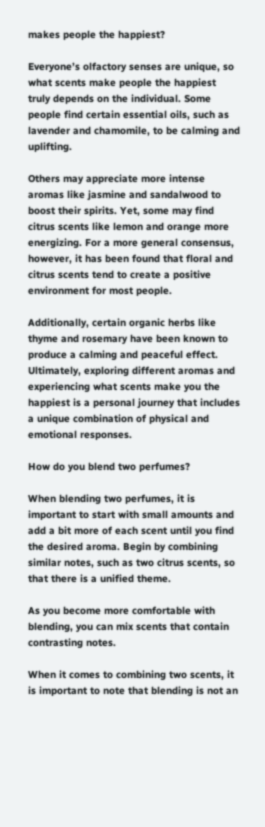makes people the happiest?

Everyone’s olfactory senses are unique, so what scents make people the happiest truly depends on the individual. Some people find certain essential oils, such as lavender and chamomile, to be calming and uplifting.

Others may appreciate more intense aromas like jasmine and sandalwood to boost their spirits. Yet, some may find citrus scents like lemon and orange more energizing. For a more general consensus, however, it has been found that floral and citrus scents tend to create a positive environment for most people.

Additionally, certain organic herbs like thyme and rosemary have been known to produce a calming and peaceful effect. Ultimately, exploring different aromas and experiencing what scents make you the happiest is a personal journey that includes a unique combination of physical and emotional responses.

How do you blend two perfumes?

When blending two perfumes, it is important to start with small amounts and add a bit more of each scent until you find the desired aroma. Begin by combining similar notes, such as two citrus scents, so that there is a unified theme.

As you become more comfortable with blending, you can mix scents that contain contrasting notes.

When it comes to combining two scents, it is important to note that blending is not an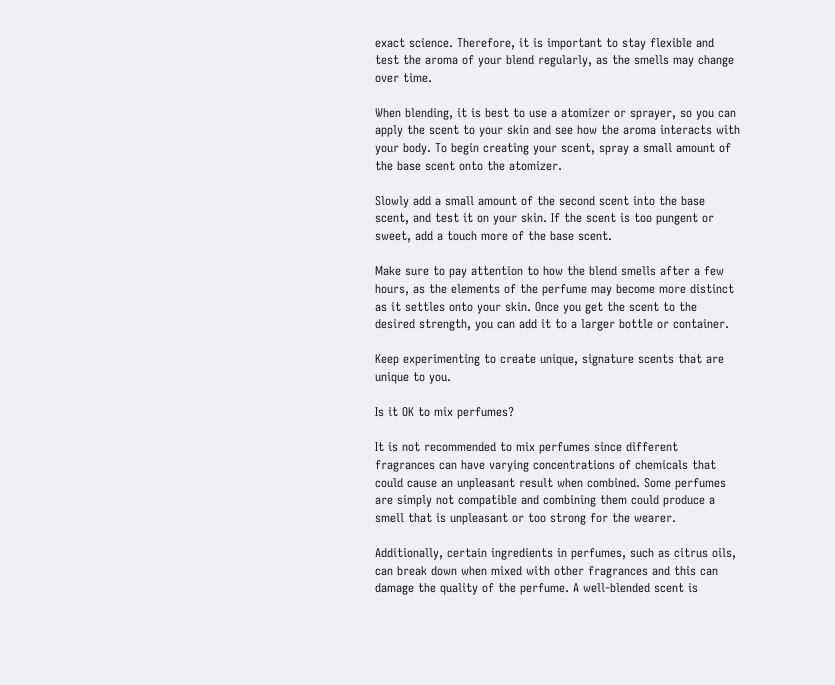exact science. Therefore, it is important to stay flexible and test the aroma of your blend regularly, as the smells may change over time.

When blending, it is best to use a atomizer or sprayer, so you can apply the scent to your skin and see how the aroma interacts with your body. To begin creating your scent, spray a small amount of the base scent onto the atomizer.

Slowly add a small amount of the second scent into the base scent, and test it on your skin. If the scent is too pungent or sweet, add a touch more of the base scent.

Make sure to pay attention to how the blend smells after a few hours, as the elements of the perfume may become more distinct as it settles onto your skin. Once you get the scent to the desired strength, you can add it to a larger bottle or container.

Keep experimenting to create unique, signature scents that are unique to you.

Is it OK to mix perfumes?

It is not recommended to mix perfumes since different fragrances can have varying concentrations of chemicals that could cause an unpleasant result when combined. Some perfumes are simply not compatible and combining them could produce a smell that is unpleasant or too strong for the wearer.

Additionally, certain ingredients in perfumes, such as citrus oils, can break down when mixed with other fragrances and this can damage the quality of the perfume. A well-blended scent is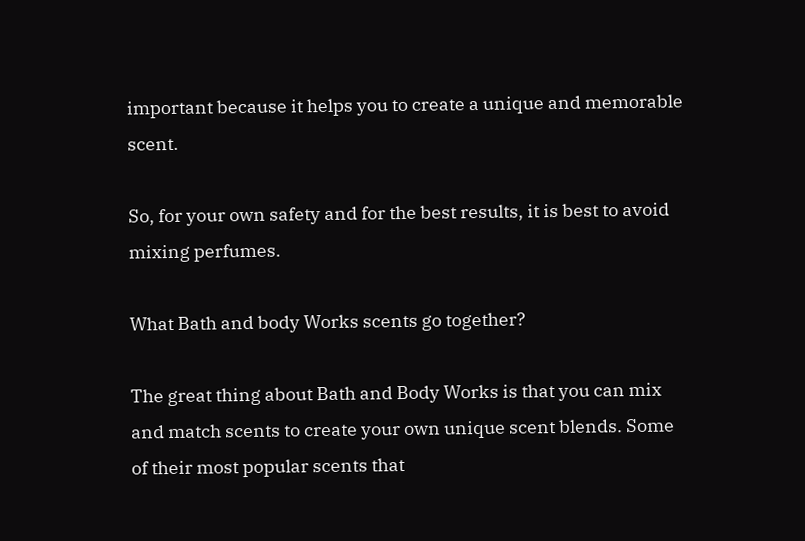important because it helps you to create a unique and memorable scent.

So, for your own safety and for the best results, it is best to avoid mixing perfumes.

What Bath and body Works scents go together?

The great thing about Bath and Body Works is that you can mix and match scents to create your own unique scent blends. Some of their most popular scents that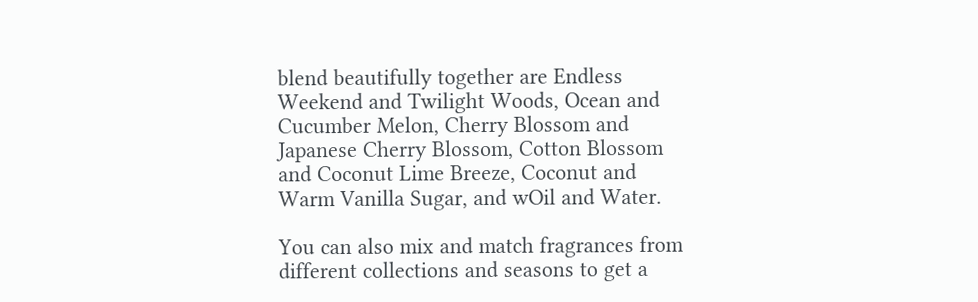blend beautifully together are Endless Weekend and Twilight Woods, Ocean and Cucumber Melon, Cherry Blossom and Japanese Cherry Blossom, Cotton Blossom and Coconut Lime Breeze, Coconut and Warm Vanilla Sugar, and wOil and Water.

You can also mix and match fragrances from different collections and seasons to get a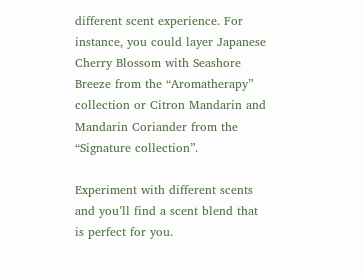different scent experience. For instance, you could layer Japanese Cherry Blossom with Seashore Breeze from the “Aromatherapy” collection or Citron Mandarin and Mandarin Coriander from the “Signature collection”.

Experiment with different scents and you’ll find a scent blend that is perfect for you.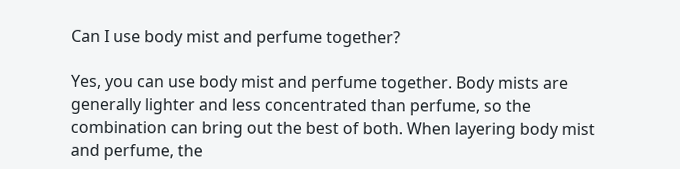Can I use body mist and perfume together?

Yes, you can use body mist and perfume together. Body mists are generally lighter and less concentrated than perfume, so the combination can bring out the best of both. When layering body mist and perfume, the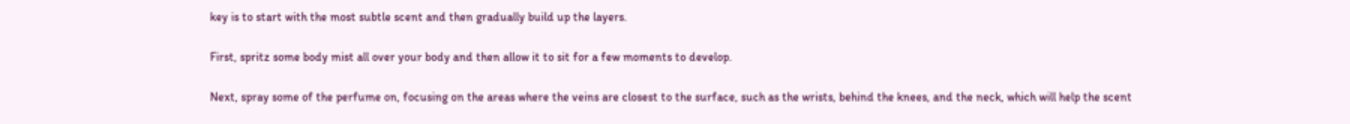key is to start with the most subtle scent and then gradually build up the layers.

First, spritz some body mist all over your body and then allow it to sit for a few moments to develop.

Next, spray some of the perfume on, focusing on the areas where the veins are closest to the surface, such as the wrists, behind the knees, and the neck, which will help the scent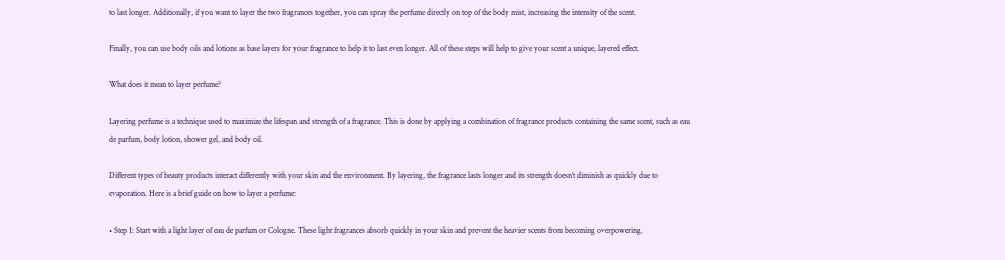to last longer. Additionally, if you want to layer the two fragrances together, you can spray the perfume directly on top of the body mist, increasing the intensity of the scent.

Finally, you can use body oils and lotions as base layers for your fragrance to help it to last even longer. All of these steps will help to give your scent a unique, layered effect.

What does it mean to layer perfume?

Layering perfume is a technique used to maximize the lifespan and strength of a fragrance. This is done by applying a combination of fragrance products containing the same scent, such as eau de parfum, body lotion, shower gel, and body oil.

Different types of beauty products interact differently with your skin and the environment. By layering, the fragrance lasts longer and its strength doesn’t diminish as quickly due to evaporation. Here is a brief guide on how to layer a perfume:

• Step 1: Start with a light layer of eau de parfum or Cologne. These light fragrances absorb quickly in your skin and prevent the heavier scents from becoming overpowering.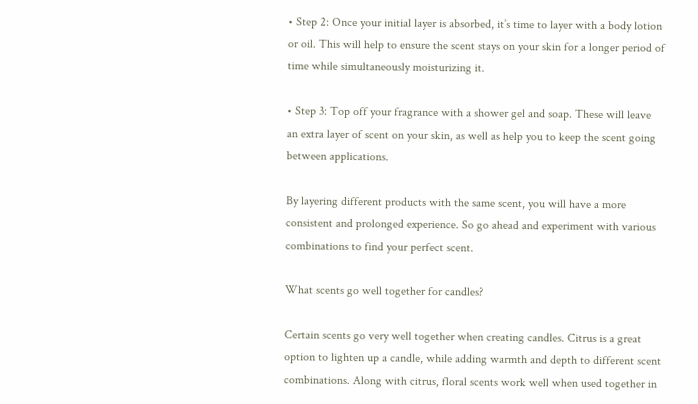• Step 2: Once your initial layer is absorbed, it’s time to layer with a body lotion or oil. This will help to ensure the scent stays on your skin for a longer period of time while simultaneously moisturizing it.

• Step 3: Top off your fragrance with a shower gel and soap. These will leave an extra layer of scent on your skin, as well as help you to keep the scent going between applications.

By layering different products with the same scent, you will have a more consistent and prolonged experience. So go ahead and experiment with various combinations to find your perfect scent.

What scents go well together for candles?

Certain scents go very well together when creating candles. Citrus is a great option to lighten up a candle, while adding warmth and depth to different scent combinations. Along with citrus, floral scents work well when used together in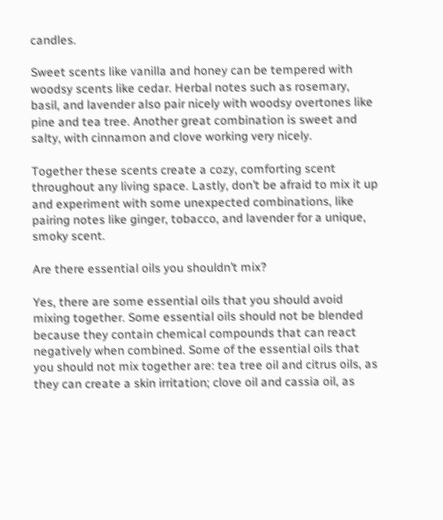candles.

Sweet scents like vanilla and honey can be tempered with woodsy scents like cedar. Herbal notes such as rosemary, basil, and lavender also pair nicely with woodsy overtones like pine and tea tree. Another great combination is sweet and salty, with cinnamon and clove working very nicely.

Together these scents create a cozy, comforting scent throughout any living space. Lastly, don’t be afraid to mix it up and experiment with some unexpected combinations, like pairing notes like ginger, tobacco, and lavender for a unique, smoky scent.

Are there essential oils you shouldn’t mix?

Yes, there are some essential oils that you should avoid mixing together. Some essential oils should not be blended because they contain chemical compounds that can react negatively when combined. Some of the essential oils that you should not mix together are: tea tree oil and citrus oils, as they can create a skin irritation; clove oil and cassia oil, as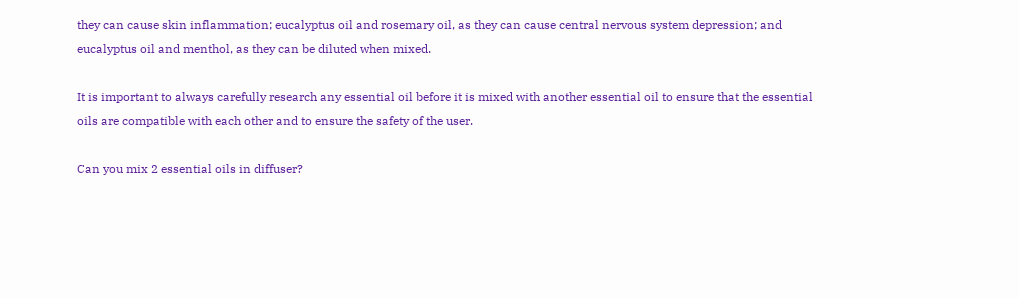they can cause skin inflammation; eucalyptus oil and rosemary oil, as they can cause central nervous system depression; and eucalyptus oil and menthol, as they can be diluted when mixed.

It is important to always carefully research any essential oil before it is mixed with another essential oil to ensure that the essential oils are compatible with each other and to ensure the safety of the user.

Can you mix 2 essential oils in diffuser?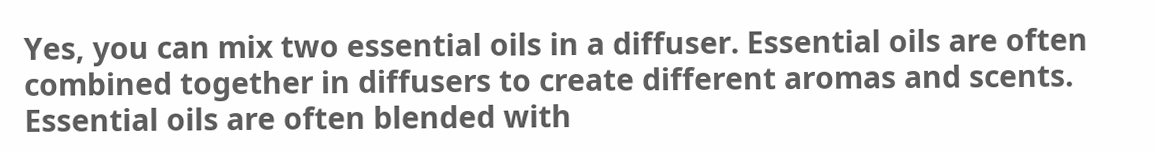Yes, you can mix two essential oils in a diffuser. Essential oils are often combined together in diffusers to create different aromas and scents. Essential oils are often blended with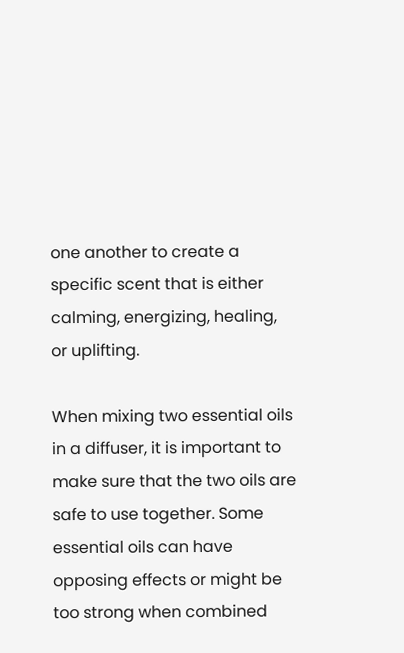one another to create a specific scent that is either calming, energizing, healing, or uplifting.

When mixing two essential oils in a diffuser, it is important to make sure that the two oils are safe to use together. Some essential oils can have opposing effects or might be too strong when combined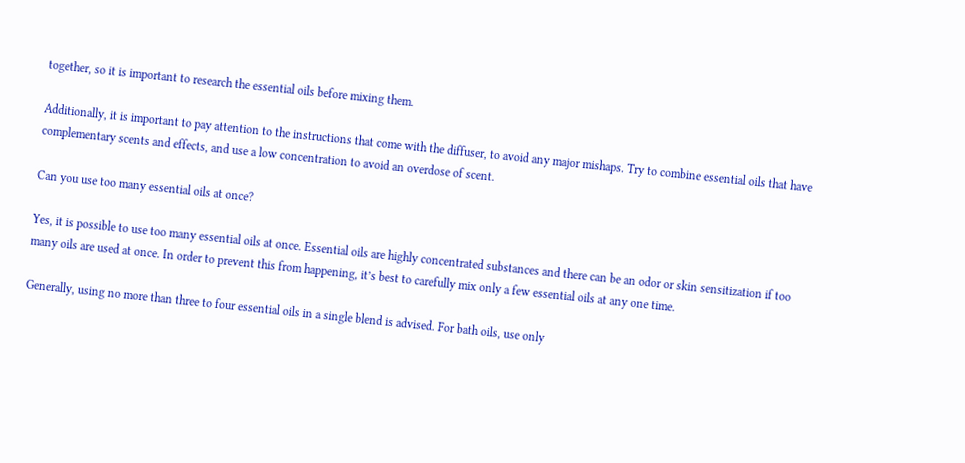together, so it is important to research the essential oils before mixing them.

Additionally, it is important to pay attention to the instructions that come with the diffuser, to avoid any major mishaps. Try to combine essential oils that have complementary scents and effects, and use a low concentration to avoid an overdose of scent.

Can you use too many essential oils at once?

Yes, it is possible to use too many essential oils at once. Essential oils are highly concentrated substances and there can be an odor or skin sensitization if too many oils are used at once. In order to prevent this from happening, it’s best to carefully mix only a few essential oils at any one time.

Generally, using no more than three to four essential oils in a single blend is advised. For bath oils, use only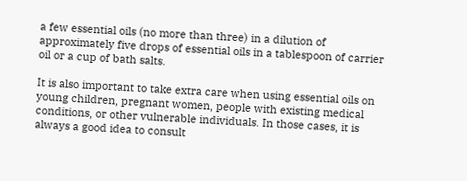a few essential oils (no more than three) in a dilution of approximately five drops of essential oils in a tablespoon of carrier oil or a cup of bath salts.

It is also important to take extra care when using essential oils on young children, pregnant women, people with existing medical conditions, or other vulnerable individuals. In those cases, it is always a good idea to consult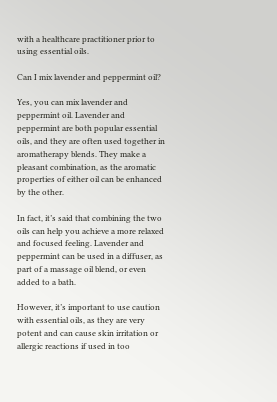with a healthcare practitioner prior to using essential oils.

Can I mix lavender and peppermint oil?

Yes, you can mix lavender and peppermint oil. Lavender and peppermint are both popular essential oils, and they are often used together in aromatherapy blends. They make a pleasant combination, as the aromatic properties of either oil can be enhanced by the other.

In fact, it’s said that combining the two oils can help you achieve a more relaxed and focused feeling. Lavender and peppermint can be used in a diffuser, as part of a massage oil blend, or even added to a bath.

However, it’s important to use caution with essential oils, as they are very potent and can cause skin irritation or allergic reactions if used in too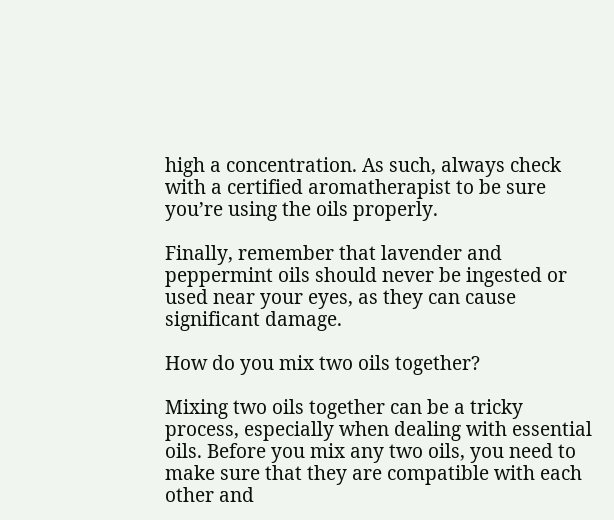high a concentration. As such, always check with a certified aromatherapist to be sure you’re using the oils properly.

Finally, remember that lavender and peppermint oils should never be ingested or used near your eyes, as they can cause significant damage.

How do you mix two oils together?

Mixing two oils together can be a tricky process, especially when dealing with essential oils. Before you mix any two oils, you need to make sure that they are compatible with each other and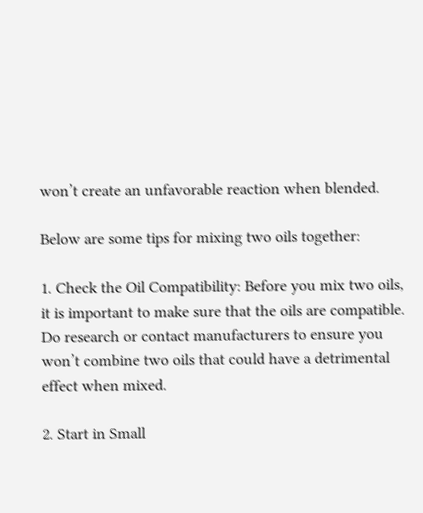won’t create an unfavorable reaction when blended.

Below are some tips for mixing two oils together:

1. Check the Oil Compatibility: Before you mix two oils, it is important to make sure that the oils are compatible. Do research or contact manufacturers to ensure you won’t combine two oils that could have a detrimental effect when mixed.

2. Start in Small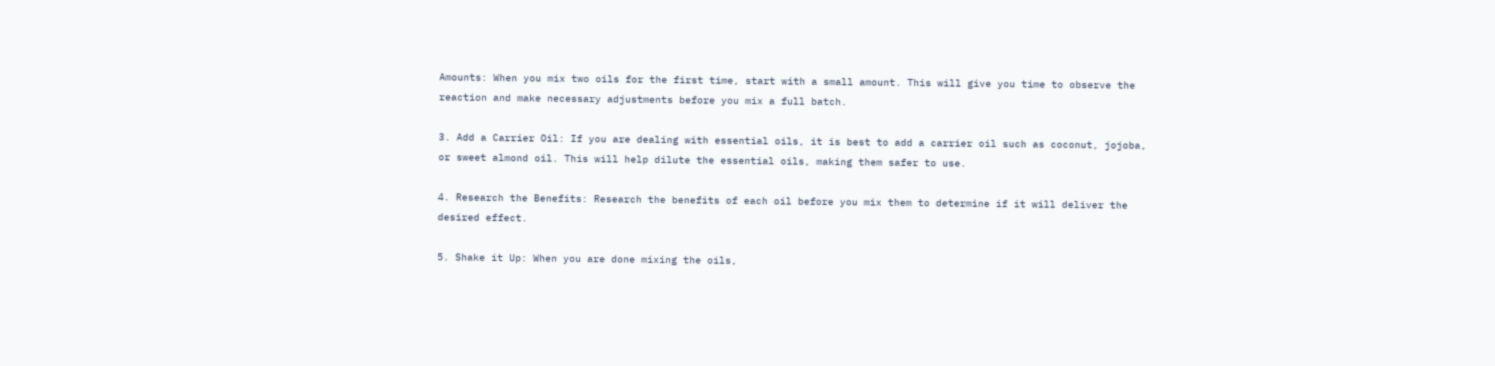Amounts: When you mix two oils for the first time, start with a small amount. This will give you time to observe the reaction and make necessary adjustments before you mix a full batch.

3. Add a Carrier Oil: If you are dealing with essential oils, it is best to add a carrier oil such as coconut, jojoba, or sweet almond oil. This will help dilute the essential oils, making them safer to use.

4. Research the Benefits: Research the benefits of each oil before you mix them to determine if it will deliver the desired effect.

5. Shake it Up: When you are done mixing the oils,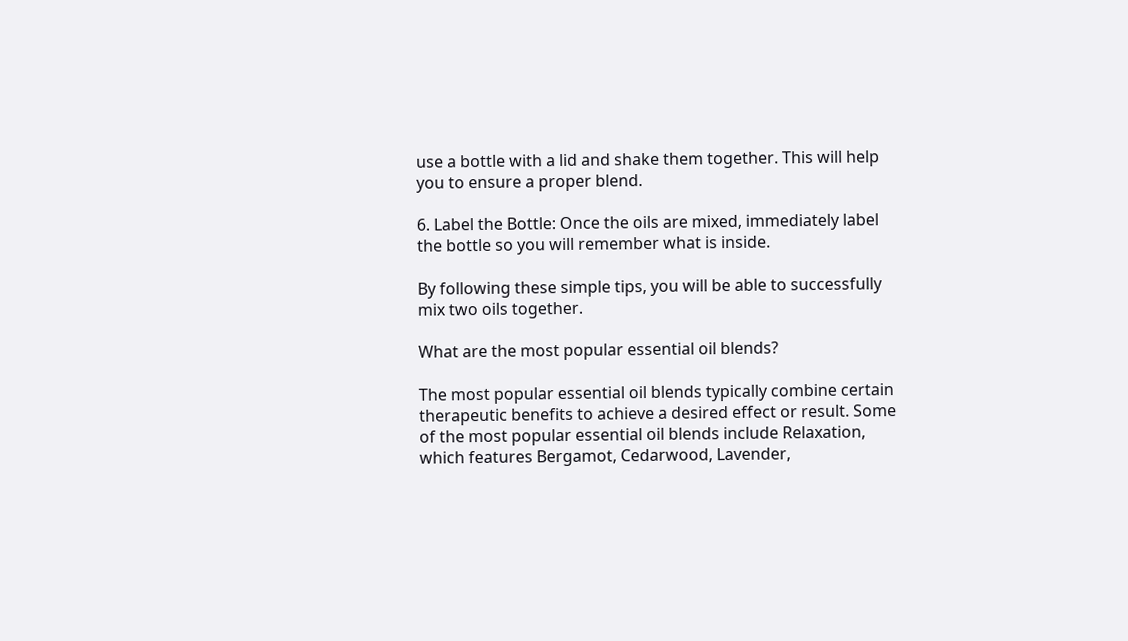use a bottle with a lid and shake them together. This will help you to ensure a proper blend.

6. Label the Bottle: Once the oils are mixed, immediately label the bottle so you will remember what is inside.

By following these simple tips, you will be able to successfully mix two oils together.

What are the most popular essential oil blends?

The most popular essential oil blends typically combine certain therapeutic benefits to achieve a desired effect or result. Some of the most popular essential oil blends include Relaxation, which features Bergamot, Cedarwood, Lavender,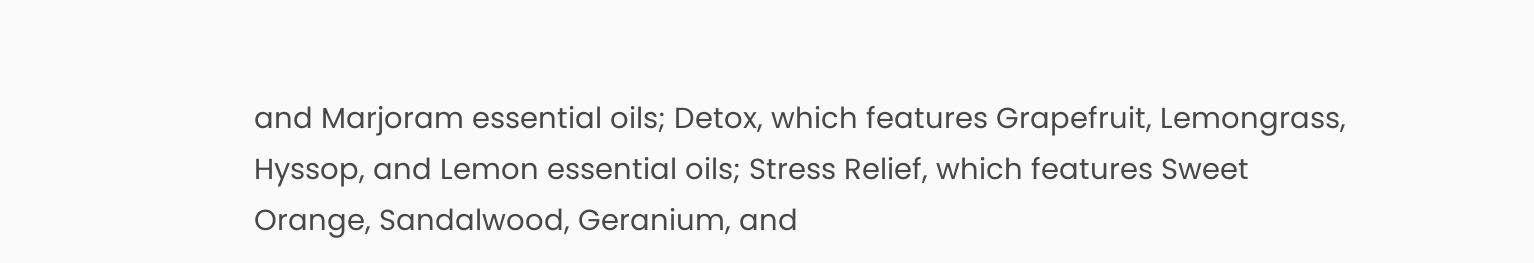and Marjoram essential oils; Detox, which features Grapefruit, Lemongrass, Hyssop, and Lemon essential oils; Stress Relief, which features Sweet Orange, Sandalwood, Geranium, and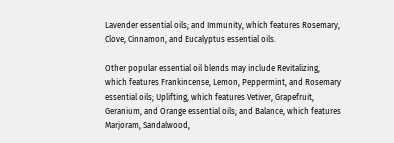Lavender essential oils; and Immunity, which features Rosemary, Clove, Cinnamon, and Eucalyptus essential oils.

Other popular essential oil blends may include Revitalizing, which features Frankincense, Lemon, Peppermint, and Rosemary essential oils; Uplifting, which features Vetiver, Grapefruit, Geranium, and Orange essential oils; and Balance, which features Marjoram, Sandalwood,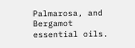Palmarosa, and Bergamot essential oils.